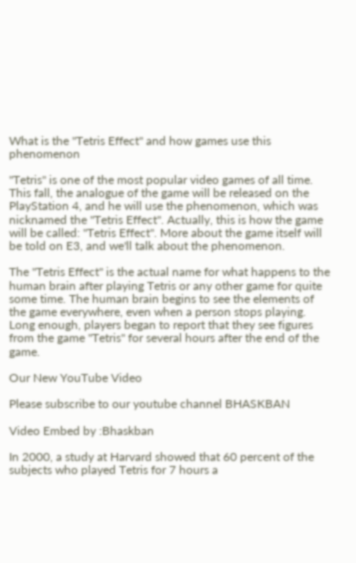What is the "Tetris Effect" and how games use this phenomenon

"Tetris" is one of the most popular video games of all time. This fall, the analogue of the game will be released on the PlayStation 4, and he will use the phenomenon, which was nicknamed the "Tetris Effect". Actually, this is how the game will be called: "Tetris Effect". More about the game itself will be told on E3, and we'll talk about the phenomenon.

The "Tetris Effect" is the actual name for what happens to the human brain after playing Tetris or any other game for quite some time. The human brain begins to see the elements of the game everywhere, even when a person stops playing. Long enough, players began to report that they see figures from the game "Tetris" for several hours after the end of the game.

Our New YouTube Video

Please subscribe to our youtube channel BHASKBAN

Video Embed by :Bhaskban

In 2000, a study at Harvard showed that 60 percent of the subjects who played Tetris for 7 hours a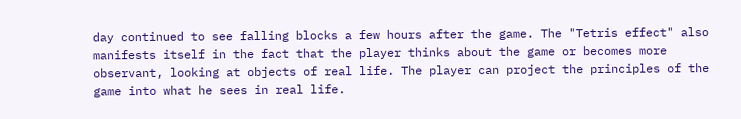day continued to see falling blocks a few hours after the game. The "Tetris effect" also manifests itself in the fact that the player thinks about the game or becomes more observant, looking at objects of real life. The player can project the principles of the game into what he sees in real life.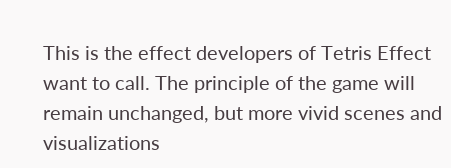This is the effect developers of Tetris Effect want to call. The principle of the game will remain unchanged, but more vivid scenes and visualizations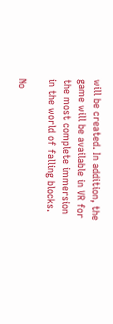will be created. In addition, the game will be available in VR for the most complete immersion in the world of falling blocks.

No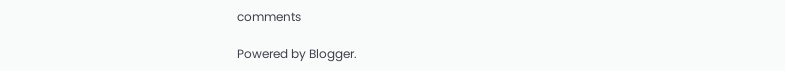comments

Powered by Blogger.